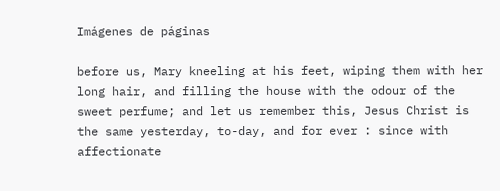Imágenes de páginas

before us, Mary kneeling at his feet, wiping them with her long hair, and filling the house with the odour of the sweet perfume; and let us remember this, Jesus Christ is the same yesterday, to-day, and for ever : since with affectionate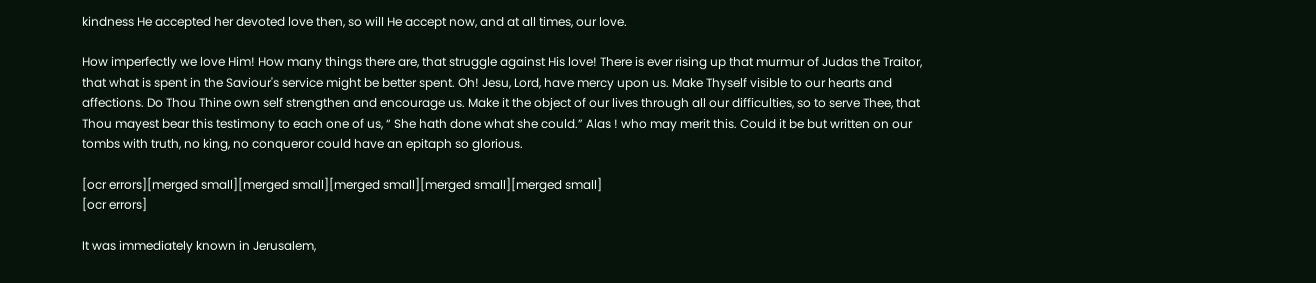kindness He accepted her devoted love then, so will He accept now, and at all times, our love.

How imperfectly we love Him! How many things there are, that struggle against His love! There is ever rising up that murmur of Judas the Traitor, that what is spent in the Saviour's service might be better spent. Oh! Jesu, Lord, have mercy upon us. Make Thyself visible to our hearts and affections. Do Thou Thine own self strengthen and encourage us. Make it the object of our lives through all our difficulties, so to serve Thee, that Thou mayest bear this testimony to each one of us, “ She hath done what she could.” Alas ! who may merit this. Could it be but written on our tombs with truth, no king, no conqueror could have an epitaph so glorious.

[ocr errors][merged small][merged small][merged small][merged small][merged small]
[ocr errors]

It was immediately known in Jerusalem,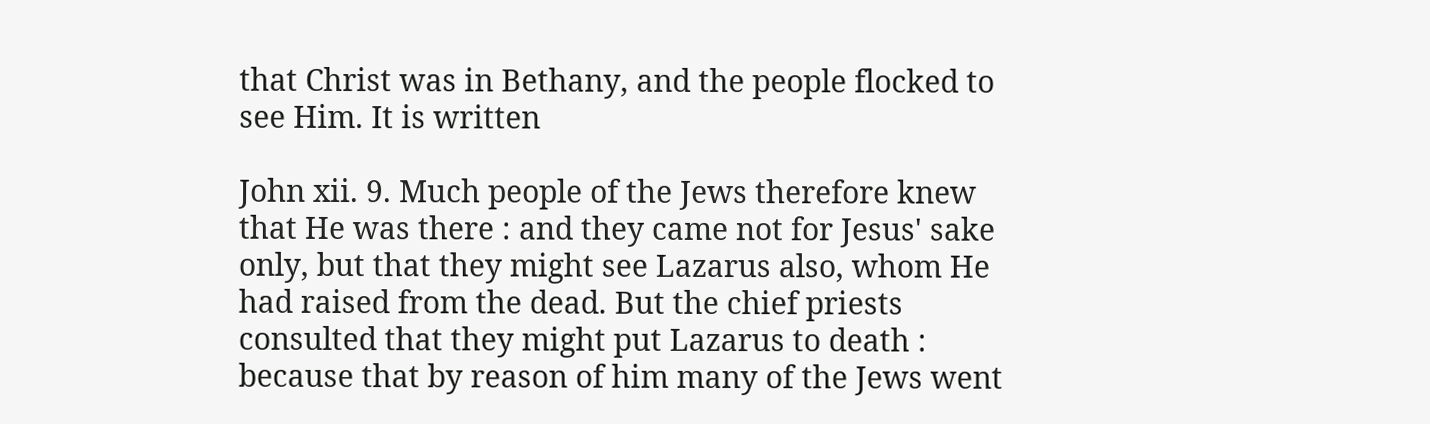that Christ was in Bethany, and the people flocked to see Him. It is written

John xii. 9. Much people of the Jews therefore knew that He was there : and they came not for Jesus' sake only, but that they might see Lazarus also, whom He had raised from the dead. But the chief priests consulted that they might put Lazarus to death : because that by reason of him many of the Jews went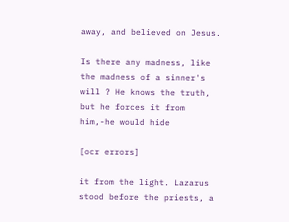away, and believed on Jesus.

Is there any madness, like the madness of a sinner's will ? He knows the truth, but he forces it from him,-he would hide

[ocr errors]

it from the light. Lazarus stood before the priests, a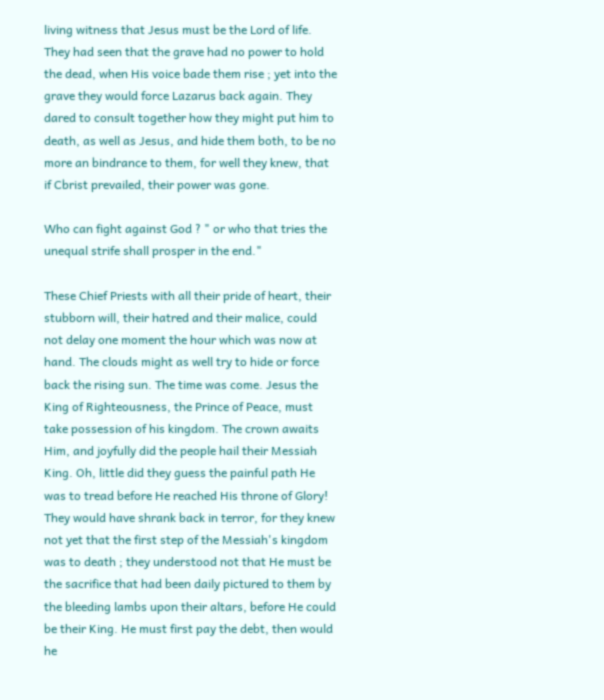living witness that Jesus must be the Lord of life. They had seen that the grave had no power to hold the dead, when His voice bade them rise ; yet into the grave they would force Lazarus back again. They dared to consult together how they might put him to death, as well as Jesus, and hide them both, to be no more an bindrance to them, for well they knew, that if Cbrist prevailed, their power was gone.

Who can fight against God ? " or who that tries the unequal strife shall prosper in the end."

These Chief Priests with all their pride of heart, their stubborn will, their hatred and their malice, could not delay one moment the hour which was now at hand. The clouds might as well try to hide or force back the rising sun. The time was come. Jesus the King of Righteousness, the Prince of Peace, must take possession of his kingdom. The crown awaits Him, and joyfully did the people hail their Messiah King. Oh, little did they guess the painful path He was to tread before He reached His throne of Glory! They would have shrank back in terror, for they knew not yet that the first step of the Messiah's kingdom was to death ; they understood not that He must be the sacrifice that had been daily pictured to them by the bleeding lambs upon their altars, before He could be their King. He must first pay the debt, then would he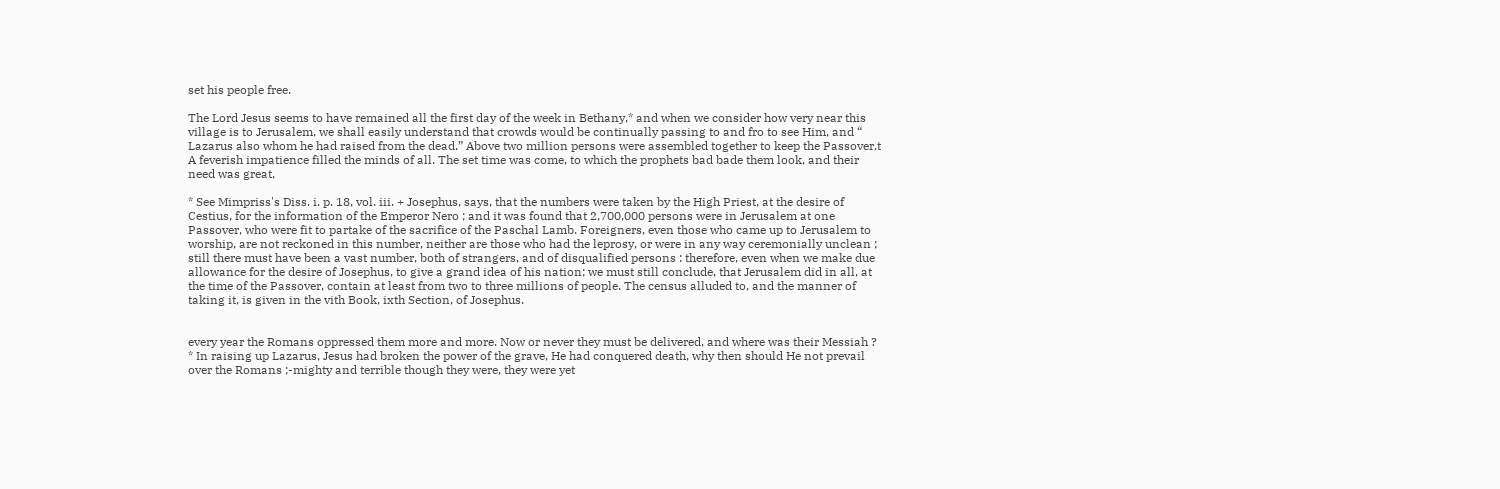set his people free.

The Lord Jesus seems to have remained all the first day of the week in Bethany,* and when we consider how very near this village is to Jerusalem, we shall easily understand that crowds would be continually passing to and fro to see Him, and “ Lazarus also whom he had raised from the dead.” Above two million persons were assembled together to keep the Passover.t A feverish impatience filled the minds of all. The set time was come, to which the prophets bad bade them look, and their need was great,

* See Mimpriss's Diss. i. p. 18, vol. iii. + Josephus, says, that the numbers were taken by the High Priest, at the desire of Cestius, for the information of the Emperor Nero ; and it was found that 2,700,000 persons were in Jerusalem at one Passover, who were fit to partake of the sacrifice of the Paschal Lamb. Foreigners, even those who came up to Jerusalem to worship, are not reckoned in this number, neither are those who had the leprosy, or were in any way ceremonially unclean ; still there must have been a vast number, both of strangers, and of disqualified persons : therefore, even when we make due allowance for the desire of Josephus, to give a grand idea of his nation; we must still conclude, that Jerusalem did in all, at the time of the Passover, contain at least from two to three millions of people. The census alluded to, and the manner of taking it, is given in the vith Book, ixth Section, of Josephus.


every year the Romans oppressed them more and more. Now or never they must be delivered, and where was their Messiah ? * In raising up Lazarus, Jesus had broken the power of the grave, He had conquered death, why then should He not prevail over the Romans ;-mighty and terrible though they were, they were yet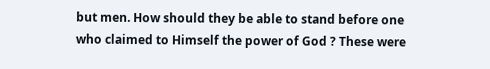but men. How should they be able to stand before one who claimed to Himself the power of God ? These were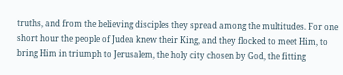truths, and from the believing disciples they spread among the multitudes. For one short hour the people of Judea knew their King, and they flocked to meet Him, to bring Him in triumph to Jerusalem, the holy city chosen by God, the fitting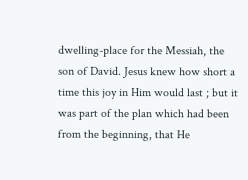dwelling-place for the Messiah, the son of David. Jesus knew how short a time this joy in Him would last ; but it was part of the plan which had been from the beginning, that He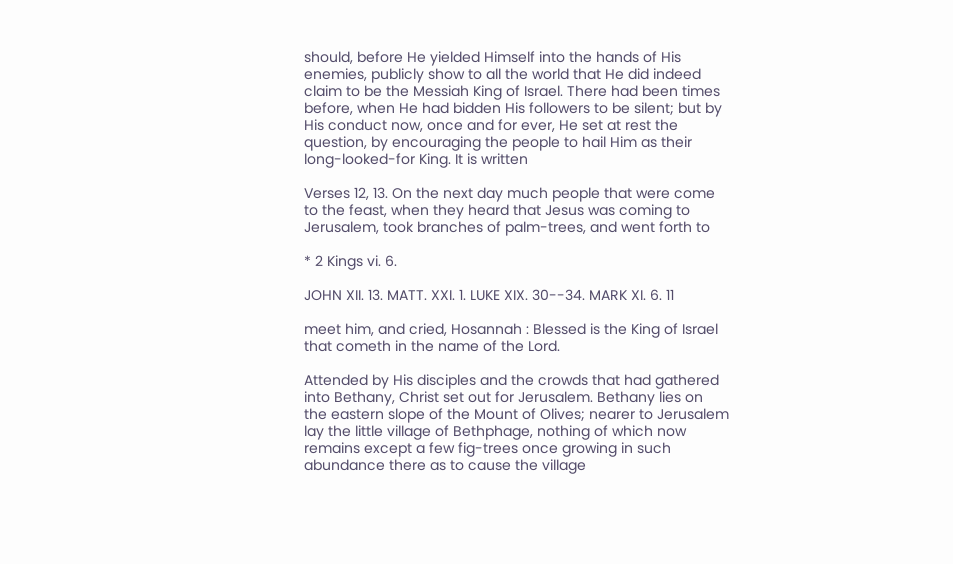should, before He yielded Himself into the hands of His enemies, publicly show to all the world that He did indeed claim to be the Messiah King of Israel. There had been times before, when He had bidden His followers to be silent; but by His conduct now, once and for ever, He set at rest the question, by encouraging the people to hail Him as their long-looked-for King. It is written

Verses 12, 13. On the next day much people that were come to the feast, when they heard that Jesus was coming to Jerusalem, took branches of palm-trees, and went forth to

* 2 Kings vi. 6.

JOHN XII. 13. MATT. XXI. 1. LUKE XIX. 30--34. MARK XI. 6. 11

meet him, and cried, Hosannah : Blessed is the King of Israel that cometh in the name of the Lord.

Attended by His disciples and the crowds that had gathered into Bethany, Christ set out for Jerusalem. Bethany lies on the eastern slope of the Mount of Olives; nearer to Jerusalem lay the little village of Bethphage, nothing of which now remains except a few fig-trees once growing in such abundance there as to cause the village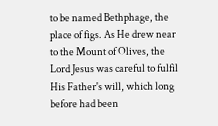to be named Bethphage, the place of figs. As He drew near to the Mount of Olives, the Lord Jesus was careful to fulfil His Father's will, which long before had been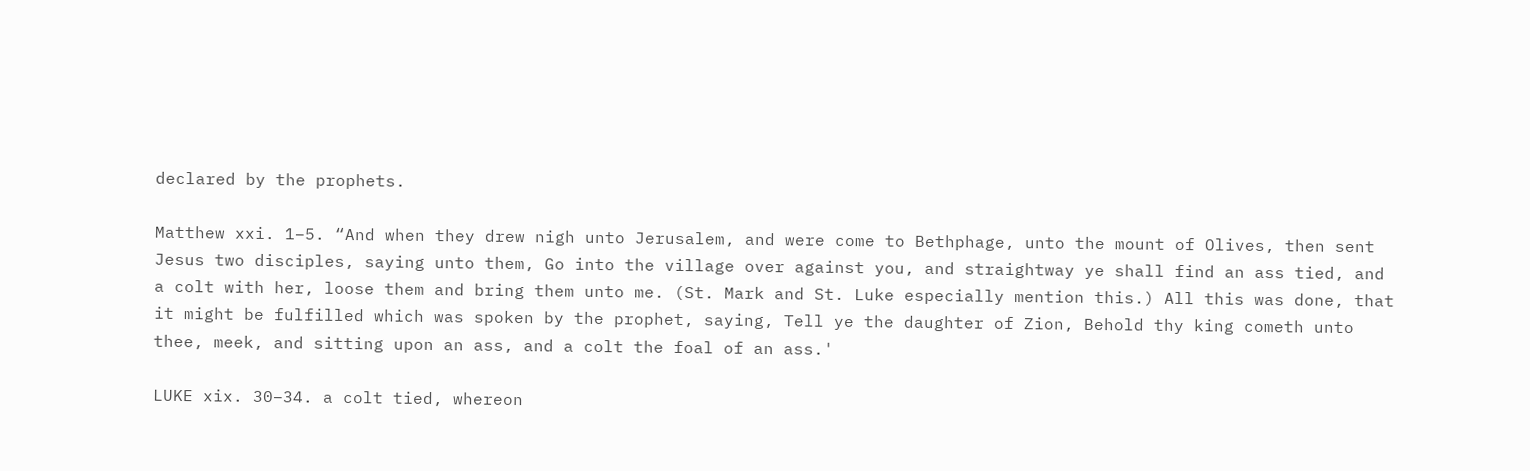declared by the prophets.

Matthew xxi. 1–5. “And when they drew nigh unto Jerusalem, and were come to Bethphage, unto the mount of Olives, then sent Jesus two disciples, saying unto them, Go into the village over against you, and straightway ye shall find an ass tied, and a colt with her, loose them and bring them unto me. (St. Mark and St. Luke especially mention this.) All this was done, that it might be fulfilled which was spoken by the prophet, saying, Tell ye the daughter of Zion, Behold thy king cometh unto thee, meek, and sitting upon an ass, and a colt the foal of an ass.'

LUKE xix. 30–34. a colt tied, whereon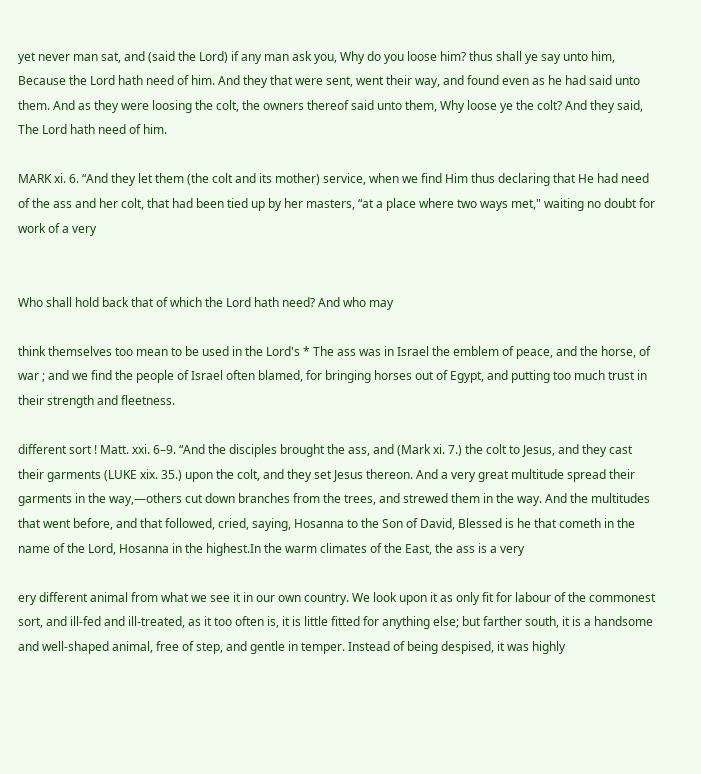yet never man sat, and (said the Lord) if any man ask you, Why do you loose him? thus shall ye say unto him, Because the Lord hath need of him. And they that were sent, went their way, and found even as he had said unto them. And as they were loosing the colt, the owners thereof said unto them, Why loose ye the colt? And they said, The Lord hath need of him.

MARK xi. 6. “And they let them (the colt and its mother) service, when we find Him thus declaring that He had need of the ass and her colt, that had been tied up by her masters, “at a place where two ways met," waiting no doubt for work of a very


Who shall hold back that of which the Lord hath need? And who may

think themselves too mean to be used in the Lord's * The ass was in Israel the emblem of peace, and the horse, of war ; and we find the people of Israel often blamed, for bringing horses out of Egypt, and putting too much trust in their strength and fleetness.

different sort ! Matt. xxi. 6–9. “And the disciples brought the ass, and (Mark xi. 7.) the colt to Jesus, and they cast their garments (LUKE xix. 35.) upon the colt, and they set Jesus thereon. And a very great multitude spread their garments in the way,—others cut down branches from the trees, and strewed them in the way. And the multitudes that went before, and that followed, cried, saying, Hosanna to the Son of David, Blessed is he that cometh in the name of the Lord, Hosanna in the highest.In the warm climates of the East, the ass is a very

ery different animal from what we see it in our own country. We look upon it as only fit for labour of the commonest sort, and ill-fed and ill-treated, as it too often is, it is little fitted for anything else; but farther south, it is a handsome and well-shaped animal, free of step, and gentle in temper. Instead of being despised, it was highly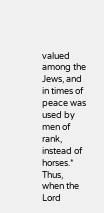valued among the Jews, and in times of peace was used by men of rank, instead of horses.* Thus, when the Lord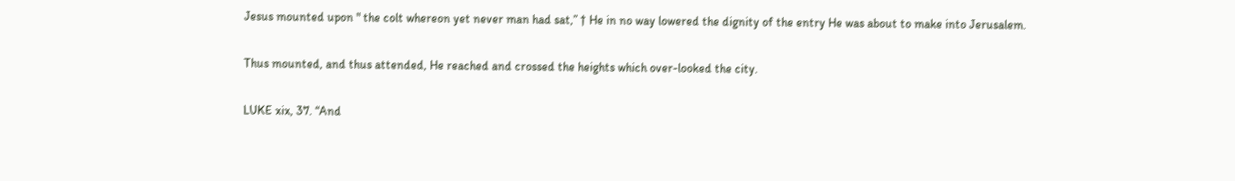Jesus mounted upon " the colt whereon yet never man had sat,” † He in no way lowered the dignity of the entry He was about to make into Jerusalem.

Thus mounted, and thus attended, He reached and crossed the heights which over-looked the city.

LUKE xix, 37. “And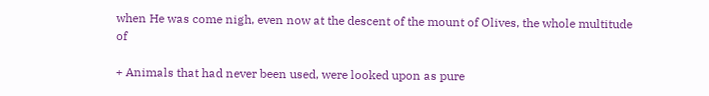when He was come nigh, even now at the descent of the mount of Olives, the whole multitude of

+ Animals that had never been used, were looked upon as pure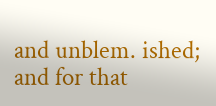and unblem. ished; and for that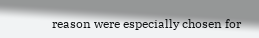reason were especially chosen for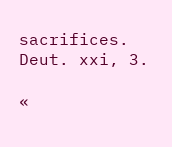sacrifices. Deut. xxi, 3.

«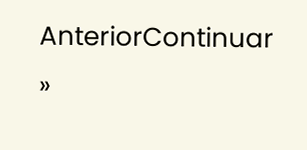AnteriorContinuar »